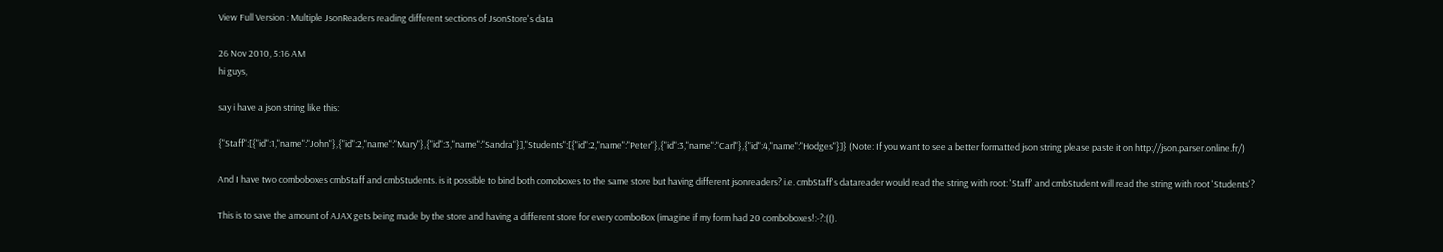View Full Version : Multiple JsonReaders reading different sections of JsonStore's data

26 Nov 2010, 5:16 AM
hi guys,

say i have a json string like this:

{"Staff":[{"id":1,"name":"John"},{"id":2,"name":"Mary"},{"id":3,"name":"Sandra"}],"Students":[{"id":2,"name":"Peter"},{"id":3,"name":"Carl"},{"id":4,"name":"Hodges"}]} (Note: If you want to see a better formatted json string please paste it on http://json.parser.online.fr/)

And I have two comboboxes cmbStaff and cmbStudents. is it possible to bind both comoboxes to the same store but having different jsonreaders? i.e. cmbStaff's datareader would read the string with root: 'Staff' and cmbStudent will read the string with root 'Students'?

This is to save the amount of AJAX gets being made by the store and having a different store for every comboBox (imagine if my form had 20 comboboxes!:-?:(().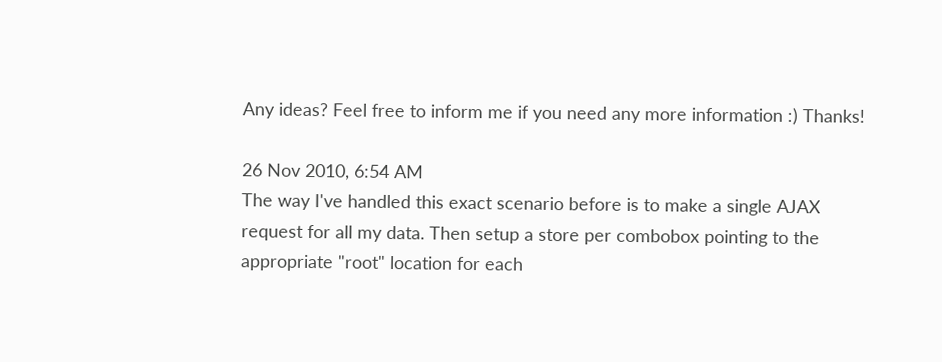Any ideas? Feel free to inform me if you need any more information :) Thanks!

26 Nov 2010, 6:54 AM
The way I've handled this exact scenario before is to make a single AJAX request for all my data. Then setup a store per combobox pointing to the appropriate "root" location for each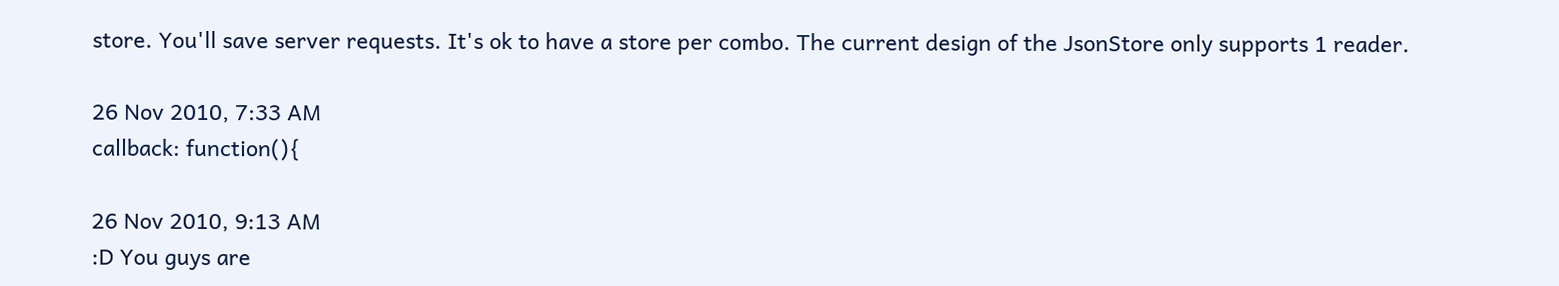store. You'll save server requests. It's ok to have a store per combo. The current design of the JsonStore only supports 1 reader.

26 Nov 2010, 7:33 AM
callback: function(){

26 Nov 2010, 9:13 AM
:D You guys are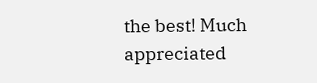the best! Much appreciated